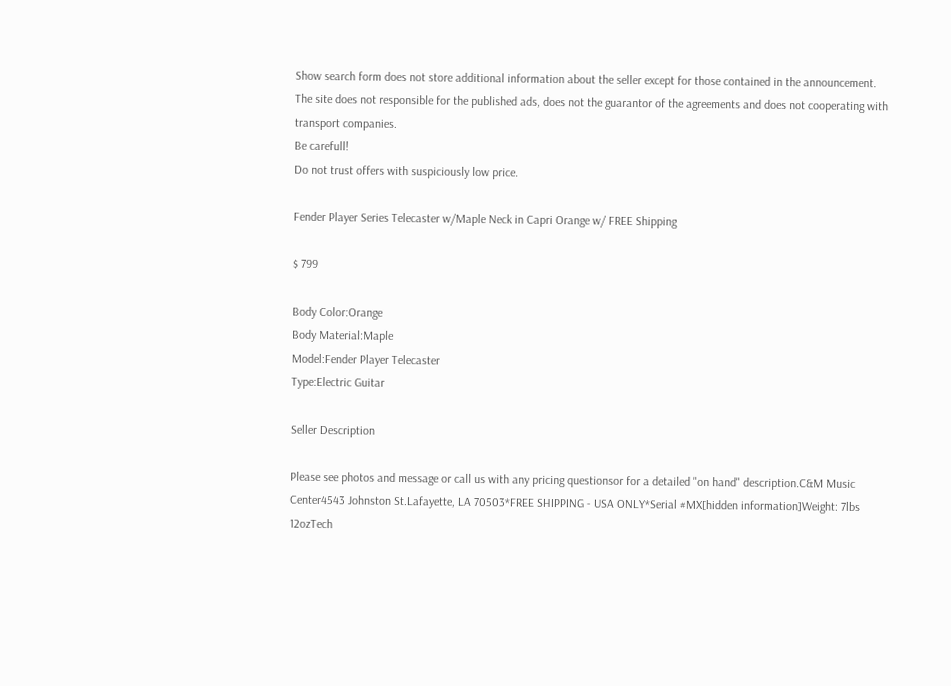Show search form does not store additional information about the seller except for those contained in the announcement. The site does not responsible for the published ads, does not the guarantor of the agreements and does not cooperating with transport companies.
Be carefull!
Do not trust offers with suspiciously low price.

Fender Player Series Telecaster w/Maple Neck in Capri Orange w/ FREE Shipping

$ 799

Body Color:Orange
Body Material:Maple
Model:Fender Player Telecaster
Type:Electric Guitar

Seller Description

Please see photos and message or call us with any pricing questionsor for a detailed "on hand" description.C&M Music Center4543 Johnston St.Lafayette, LA 70503*FREE SHIPPING - USA ONLY*Serial #MX[hidden information]Weight: 7lbs 12ozTech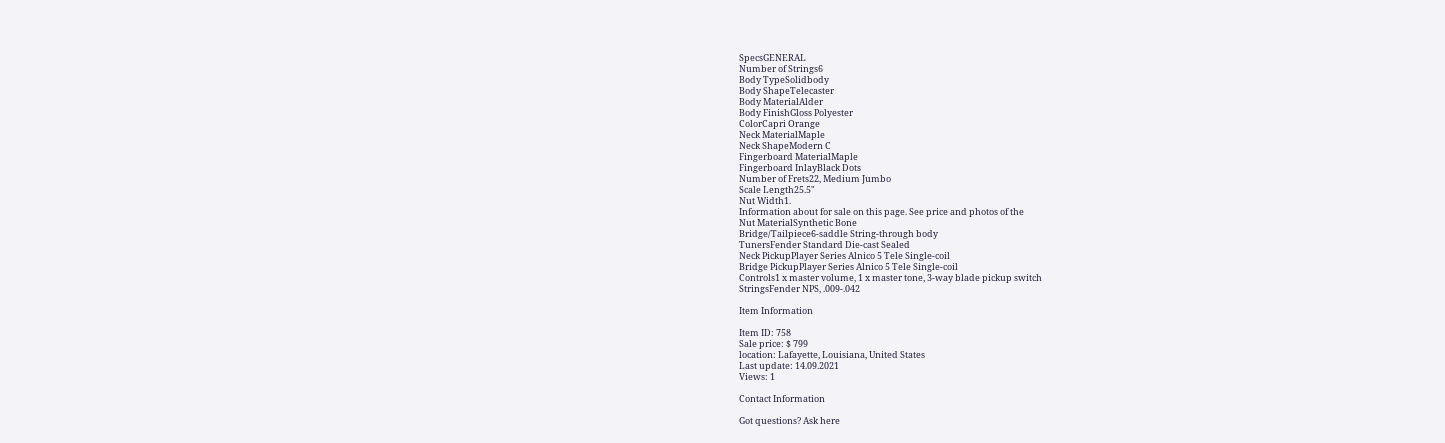SpecsGENERAL
Number of Strings6
Body TypeSolidbody
Body ShapeTelecaster
Body MaterialAlder
Body FinishGloss Polyester
ColorCapri Orange
Neck MaterialMaple
Neck ShapeModern C
Fingerboard MaterialMaple
Fingerboard InlayBlack Dots
Number of Frets22, Medium Jumbo
Scale Length25.5"
Nut Width1.
Information about for sale on this page. See price and photos of the
Nut MaterialSynthetic Bone
Bridge/Tailpiece6-saddle String-through body
TunersFender Standard Die-cast Sealed
Neck PickupPlayer Series Alnico 5 Tele Single-coil
Bridge PickupPlayer Series Alnico 5 Tele Single-coil
Controls1 x master volume, 1 x master tone, 3-way blade pickup switch
StringsFender NPS, .009-.042

Item Information

Item ID: 758
Sale price: $ 799
location: Lafayette, Louisiana, United States
Last update: 14.09.2021
Views: 1

Contact Information

Got questions? Ask here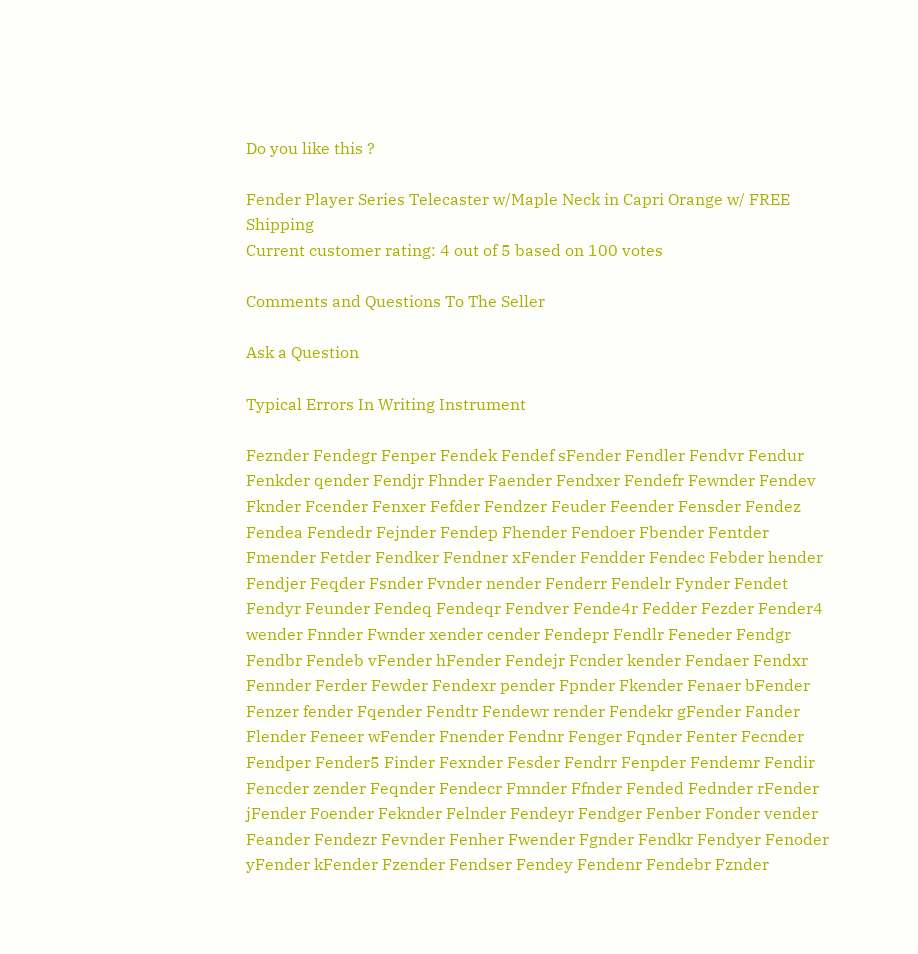Do you like this ?

Fender Player Series Telecaster w/Maple Neck in Capri Orange w/ FREE Shipping
Current customer rating: 4 out of 5 based on 100 votes

Comments and Questions To The Seller

Ask a Question

Typical Errors In Writing Instrument

Feznder Fendegr Fenper Fendek Fendef sFender Fendler Fendvr Fendur Fenkder qender Fendjr Fhnder Faender Fendxer Fendefr Fewnder Fendev Fknder Fcender Fenxer Fefder Fendzer Feuder Feender Fensder Fendez Fendea Fendedr Fejnder Fendep Fhender Fendoer Fbender Fentder Fmender Fetder Fendker Fendner xFender Fendder Fendec Febder hender Fendjer Feqder Fsnder Fvnder nender Fenderr Fendelr Fynder Fendet Fendyr Feunder Fendeq Fendeqr Fendver Fende4r Fedder Fezder Fender4 wender Fnnder Fwnder xender cender Fendepr Fendlr Feneder Fendgr Fendbr Fendeb vFender hFender Fendejr Fcnder kender Fendaer Fendxr Fennder Ferder Fewder Fendexr pender Fpnder Fkender Fenaer bFender Fenzer fender Fqender Fendtr Fendewr render Fendekr gFender Fander Flender Feneer wFender Fnender Fendnr Fenger Fqnder Fenter Fecnder Fendper Fender5 Finder Fexnder Fesder Fendrr Fenpder Fendemr Fendir Fencder zender Feqnder Fendecr Fmnder Ffnder Fended Fednder rFender jFender Foender Feknder Felnder Fendeyr Fendger Fenber Fonder vender Feander Fendezr Fevnder Fenher Fwender Fgnder Fendkr Fendyer Fenoder yFender kFender Fzender Fendser Fendey Fendenr Fendebr Fznder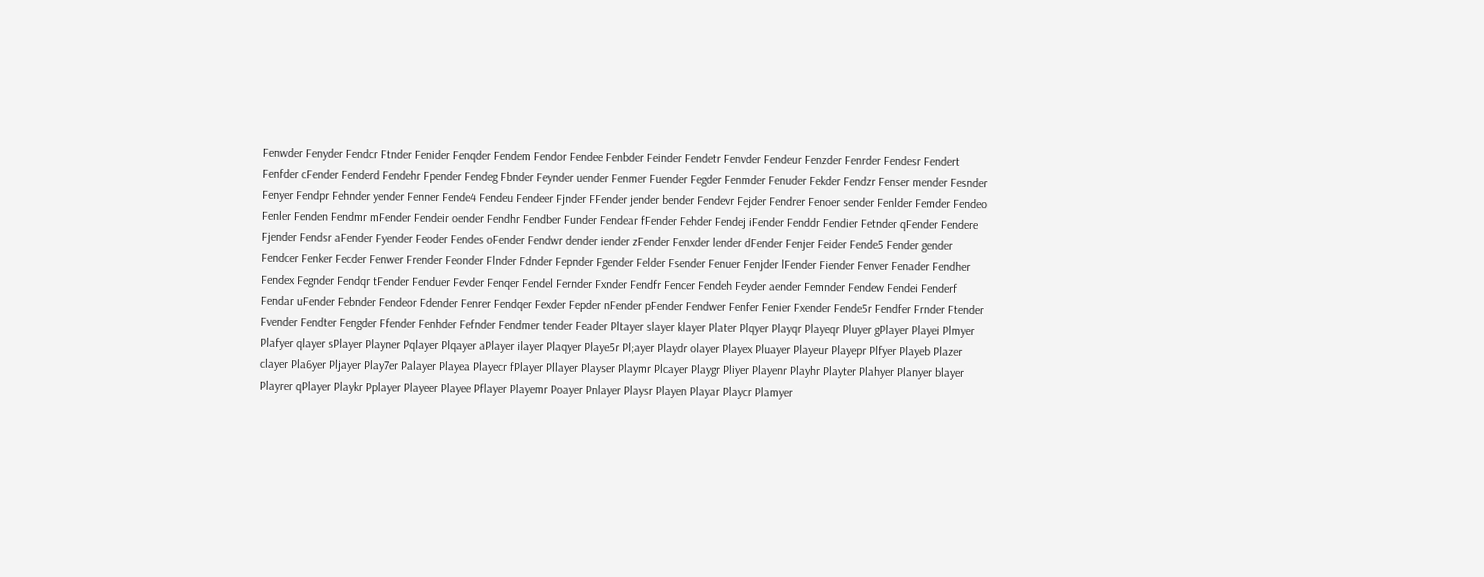Fenwder Fenyder Fendcr Ftnder Fenider Fenqder Fendem Fendor Fendee Fenbder Feinder Fendetr Fenvder Fendeur Fenzder Fenrder Fendesr Fendert Fenfder cFender Fenderd Fendehr Fpender Fendeg Fbnder Feynder uender Fenmer Fuender Fegder Fenmder Fenuder Fekder Fendzr Fenser mender Fesnder Fenyer Fendpr Fehnder yender Fenner Fende4 Fendeu Fendeer Fjnder FFender jender bender Fendevr Fejder Fendrer Fenoer sender Fenlder Femder Fendeo Fenler Fenden Fendmr mFender Fendeir oender Fendhr Fendber Funder Fendear fFender Fehder Fendej iFender Fenddr Fendier Fetnder qFender Fendere Fjender Fendsr aFender Fyender Feoder Fendes oFender Fendwr dender iender zFender Fenxder lender dFender Fenjer Feider Fende5 Fender gender Fendcer Fenker Fecder Fenwer Frender Feonder Flnder Fdnder Fepnder Fgender Felder Fsender Fenuer Fenjder lFender Fiender Fenver Fenader Fendher Fendex Fegnder Fendqr tFender Fenduer Fevder Fenqer Fendel Fernder Fxnder Fendfr Fencer Fendeh Feyder aender Femnder Fendew Fendei Fenderf Fendar uFender Febnder Fendeor Fdender Fenrer Fendqer Fexder Fepder nFender pFender Fendwer Fenfer Fenier Fxender Fende5r Fendfer Frnder Ftender Fvender Fendter Fengder Ffender Fenhder Fefnder Fendmer tender Feader Pltayer slayer klayer Plater Plqyer Playqr Playeqr Pluyer gPlayer Playei Plmyer Plafyer qlayer sPlayer Playner Pqlayer Plqayer aPlayer ilayer Plaqyer Playe5r Pl;ayer Playdr olayer Playex Pluayer Playeur Playepr Plfyer Playeb Plazer clayer Pla6yer Pljayer Play7er Palayer Playea Playecr fPlayer Pllayer Playser Playmr Plcayer Playgr Pliyer Playenr Playhr Playter Plahyer Planyer blayer Playrer qPlayer Playkr Pplayer Playeer Playee Pflayer Playemr Poayer Pnlayer Playsr Playen Playar Playcr Plamyer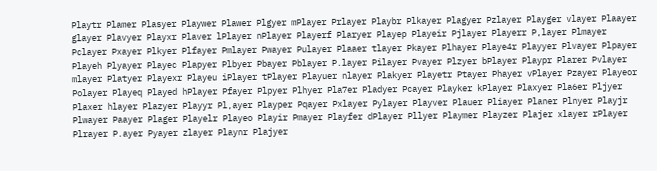Playtr Plamer Plasyer Playwer Plawer Plgyer mPlayer Prlayer Playbr Plkayer Plagyer Pzlayer Playger vlayer Plaayer glayer Plavyer Playxr Plaver lPlayer nPlayer Playerf Plaryer Playep Playeir Pjlayer Playerr P,layer Plmayer Pclayer Pxayer Plkyer Plfayer Pmlayer Pwayer Pulayer Plaaer tlayer Pkayer Plhayer Playe4r Playyer Plvayer Plpayer Playeh Plyayer Playec Plapyer Plbyer Pbayer Pblayer P.layer Pilayer Pvayer Plzyer bPlayer Playpr Plarer Pvlayer mlayer Platyer Playexr Playeu iPlayer tPlayer Playuer nlayer Plakyer Playetr Ptayer Phayer vPlayer Pzayer Playeor Polayer Playeq Played hPlayer Pfayer Plpyer Plhyer Pla7er Pladyer Pcayer Playker kPlayer Plaxyer Pla6er Pljyer Plaxer hlayer Plazyer Playyr Pl,ayer Playper Pqayer Pxlayer Pylayer Playver Plauer Pliayer Planer Plnyer Playjr Plwayer Paayer Plager Playelr Playeo Playir Pmayer Playfer dPlayer Pllyer Playmer Playzer Plajer xlayer rPlayer Plrayer P.ayer Pyayer zlayer Playnr Plajyer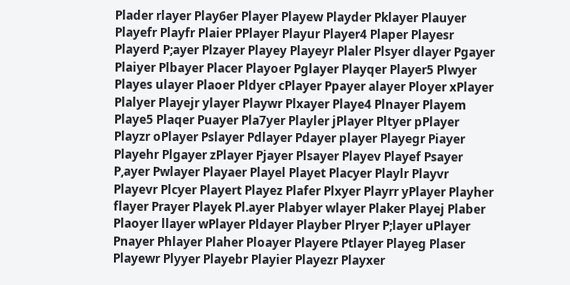Plader rlayer Play6er Player Playew Playder Pklayer Plauyer Playefr Playfr Plaier PPlayer Playur Player4 Plaper Playesr Playerd P;ayer Plzayer Playey Playeyr Plaler Plsyer dlayer Pgayer Plaiyer Plbayer Placer Playoer Pglayer Playqer Player5 Plwyer Playes ulayer Plaoer Pldyer cPlayer Ppayer alayer Ployer xPlayer Plalyer Playejr ylayer Playwr Plxayer Playe4 Plnayer Playem Playe5 Plaqer Puayer Pla7yer Playler jPlayer Pltyer pPlayer Playzr oPlayer Pslayer Pdlayer Pdayer player Playegr Piayer Playehr Plgayer zPlayer Pjayer Plsayer Playev Playef Psayer P,ayer Pwlayer Playaer Playel Playet Placyer Playlr Playvr Playevr Plcyer Playert Playez Plafer Plxyer Playrr yPlayer Playher flayer Prayer Playek Pl.ayer Plabyer wlayer Plaker Playej Plaber Plaoyer llayer wPlayer Pldayer Playber Plryer P;layer uPlayer Pnayer Phlayer Plaher Ploayer Playere Ptlayer Playeg Plaser Playewr Plyyer Playebr Playier Playezr Playxer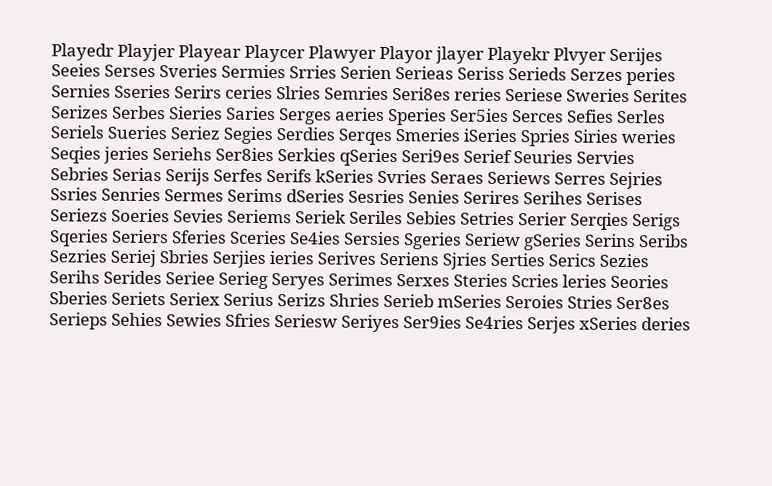Playedr Playjer Playear Playcer Plawyer Playor jlayer Playekr Plvyer Serijes Seeies Serses Sveries Sermies Srries Serien Serieas Seriss Serieds Serzes peries Sernies Sseries Serirs ceries Slries Semries Seri8es reries Seriese Sweries Serites Serizes Serbes Sieries Saries Serges aeries Speries Ser5ies Serces Sefies Serles Seriels Sueries Seriez Segies Serdies Serqes Smeries iSeries Spries Siries weries Seqies jeries Seriehs Ser8ies Serkies qSeries Seri9es Serief Seuries Servies Sebries Serias Serijs Serfes Serifs kSeries Svries Seraes Seriews Serres Sejries Ssries Senries Sermes Serims dSeries Sesries Senies Serires Serihes Serises Seriezs Soeries Sevies Seriems Seriek Seriles Sebies Setries Serier Serqies Serigs Sqeries Seriers Sferies Sceries Se4ies Sersies Sgeries Seriew gSeries Serins Seribs Sezries Seriej Sbries Serjies ieries Serives Seriens Sjries Serties Serics Sezies Serihs Serides Seriee Serieg Seryes Serimes Serxes Steries Scries leries Seories Sberies Seriets Seriex Serius Serizs Shries Serieb mSeries Seroies Stries Ser8es Serieps Sehies Sewies Sfries Seriesw Seriyes Ser9ies Se4ries Serjes xSeries deries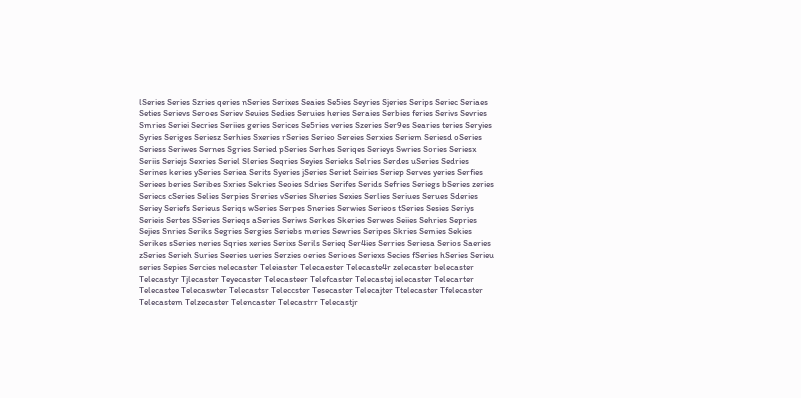lSeries Series Szries qeries nSeries Serixes Seaies Se5ies Seyries Sjeries Serips Seriec Seriaes Seties Serievs Seroes Seriev Seuies Sedies Seruies heries Seraies Serbies feries Serivs Sevries Smries Seriei Secries Seriies geries Serices Se5ries veries Szeries Ser9es Searies teries Seryies Syries Seriges Seriesz Serhies Sxeries rSeries Serieo Sereies Serxies Seriem Seriesd oSeries Seriess Seriwes Sernes Sgries Seried pSeries Serhes Seriqes Serieys Swries Sories Seriesx Seriis Seriejs Sexries Seriel Sleries Seqries Seyies Serieks Selries Serdes uSeries Sedries Serines keries ySeries Seriea Serits Syeries jSeries Seriet Seiries Seriep Serves yeries Serfies Seriees beries Seribes Sxries Sekries Seoies Sdries Serifes Serids Sefries Seriegs bSeries zeries Seriecs cSeries Selies Serpies Sreries vSeries Sheries Sexies Serlies Seriues Serues Sderies Seriey Seriefs Serieus Seriqs wSeries Serpes Sneries Serwies Serieos tSeries Sesies Seriys Serieis Sertes SSeries Serieqs aSeries Seriws Serkes Skeries Serwes Seiies Sehries Sepries Sejies Snries Seriks Segries Sergies Seriebs meries Sewries Seripes Skries Semies Sekies Serikes sSeries neries Sqries xeries Serixs Serils Serieq Ser4ies Serries Seriesa Serios Saeries zSeries Serieh Suries Seeries ueries Serzies oeries Serioes Seriexs Secies fSeries hSeries Serieu series Sepies Sercies nelecaster Teleiaster Telecaester Telecaste4r zelecaster belecaster Telecastyr Tjlecaster Teyecaster Telecasteer Telefcaster Telecastej ielecaster Telecarter Telecastee Telecaswter Telecastsr Teleccster Tesecaster Telecajter Ttelecaster Tfelecaster Telecastem Telzecaster Telencaster Telecastrr Telecastjr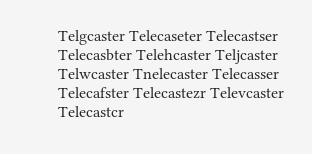Telgcaster Telecaseter Telecastser Telecasbter Telehcaster Teljcaster Telwcaster Tnelecaster Telecasser Telecafster Telecastezr Televcaster Telecastcr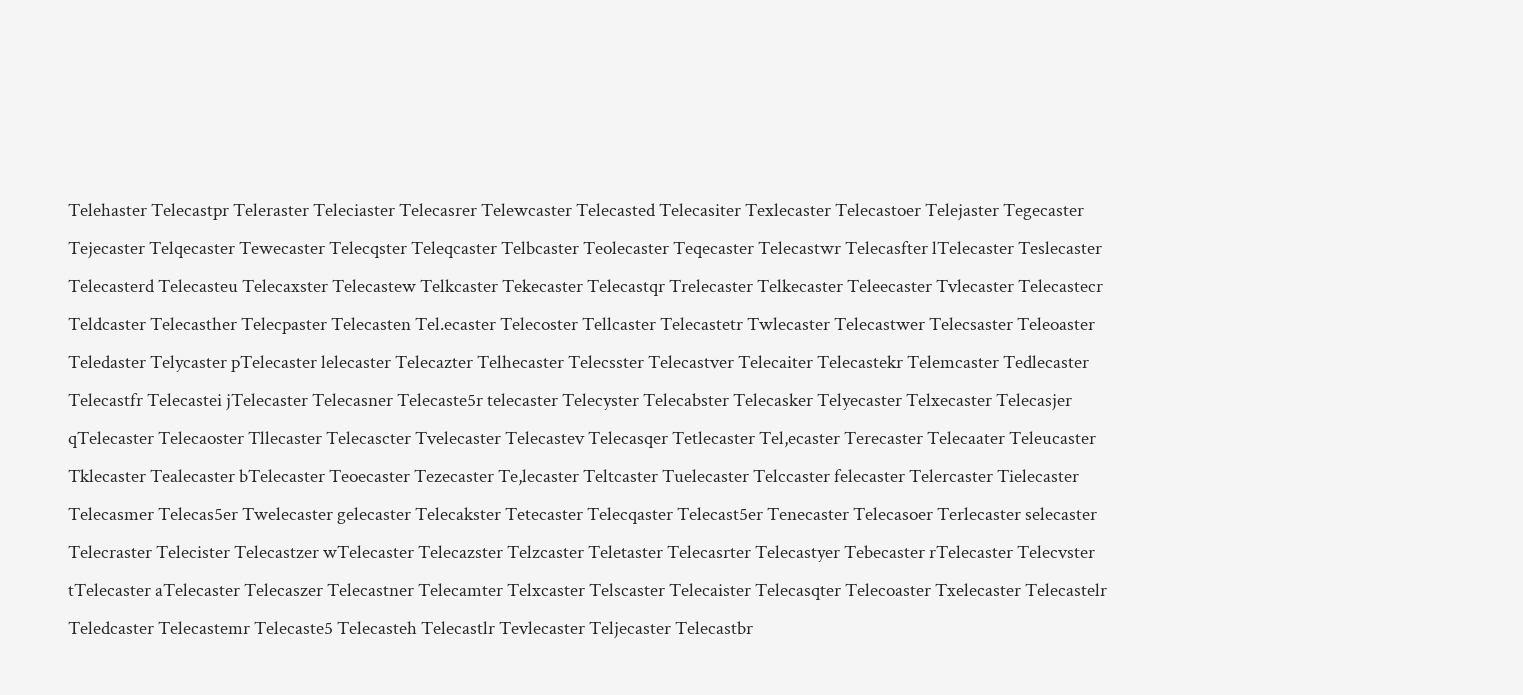Telehaster Telecastpr Teleraster Teleciaster Telecasrer Telewcaster Telecasted Telecasiter Texlecaster Telecastoer Telejaster Tegecaster Tejecaster Telqecaster Tewecaster Telecqster Teleqcaster Telbcaster Teolecaster Teqecaster Telecastwr Telecasfter lTelecaster Teslecaster Telecasterd Telecasteu Telecaxster Telecastew Telkcaster Tekecaster Telecastqr Trelecaster Telkecaster Teleecaster Tvlecaster Telecastecr Teldcaster Telecasther Telecpaster Telecasten Tel.ecaster Telecoster Tellcaster Telecastetr Twlecaster Telecastwer Telecsaster Teleoaster Teledaster Telycaster pTelecaster lelecaster Telecazter Telhecaster Telecsster Telecastver Telecaiter Telecastekr Telemcaster Tedlecaster Telecastfr Telecastei jTelecaster Telecasner Telecaste5r telecaster Telecyster Telecabster Telecasker Telyecaster Telxecaster Telecasjer qTelecaster Telecaoster Tllecaster Telecascter Tvelecaster Telecastev Telecasqer Tetlecaster Tel,ecaster Terecaster Telecaater Teleucaster Tklecaster Tealecaster bTelecaster Teoecaster Tezecaster Te,lecaster Teltcaster Tuelecaster Telccaster felecaster Telercaster Tielecaster Telecasmer Telecas5er Twelecaster gelecaster Telecakster Tetecaster Telecqaster Telecast5er Tenecaster Telecasoer Terlecaster selecaster Telecraster Telecister Telecastzer wTelecaster Telecazster Telzcaster Teletaster Telecasrter Telecastyer Tebecaster rTelecaster Telecvster tTelecaster aTelecaster Telecaszer Telecastner Telecamter Telxcaster Telscaster Telecaister Telecasqter Telecoaster Txelecaster Telecastelr Teledcaster Telecastemr Telecaste5 Telecasteh Telecastlr Tevlecaster Teljecaster Telecastbr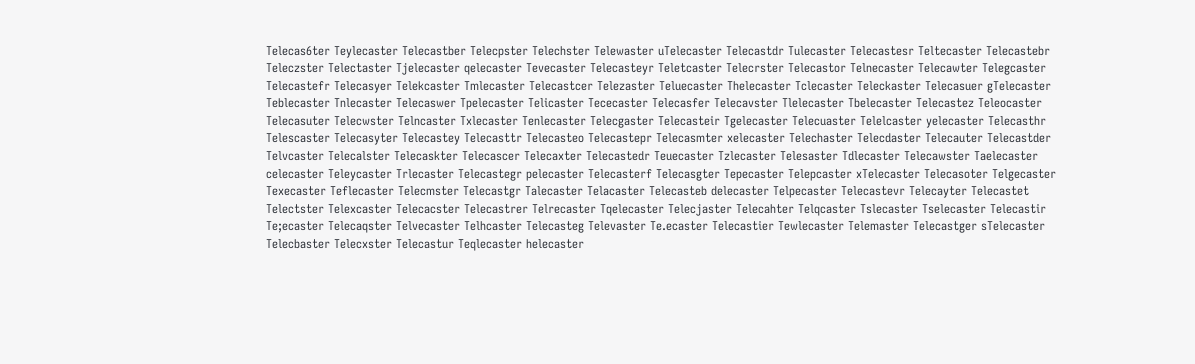Telecas6ter Teylecaster Telecastber Telecpster Telechster Telewaster uTelecaster Telecastdr Tulecaster Telecastesr Teltecaster Telecastebr Teleczster Telectaster Tjelecaster qelecaster Tevecaster Telecasteyr Teletcaster Telecrster Telecastor Telnecaster Telecawter Telegcaster Telecastefr Telecasyer Telekcaster Tmlecaster Telecastcer Telezaster Teluecaster Thelecaster Tclecaster Teleckaster Telecasuer gTelecaster Teblecaster Tnlecaster Telecaswer Tpelecaster Telicaster Tececaster Telecasfer Telecavster Tlelecaster Tbelecaster Telecastez Teleocaster Telecasuter Telecwster Telncaster Txlecaster Tenlecaster Telecgaster Telecasteir Tgelecaster Telecuaster Telelcaster yelecaster Telecasthr Telescaster Telecasyter Telecastey Telecasttr Telecasteo Telecastepr Telecasmter xelecaster Telechaster Telecdaster Telecauter Telecastder Telvcaster Telecalster Telecaskter Telecascer Telecaxter Telecastedr Teuecaster Tzlecaster Telesaster Tdlecaster Telecawster Taelecaster celecaster Teleycaster Trlecaster Telecastegr pelecaster Telecasterf Telecasgter Tepecaster Telepcaster xTelecaster Telecasoter Telgecaster Texecaster Teflecaster Telecmster Telecastgr Talecaster Telacaster Telecasteb delecaster Telpecaster Telecastevr Telecayter Telecastet Telectster Telexcaster Telecacster Telecastrer Telrecaster Tqelecaster Telecjaster Telecahter Telqcaster Tslecaster Tselecaster Telecastir Te;ecaster Telecaqster Telvecaster Telhcaster Telecasteg Televaster Te.ecaster Telecastier Tewlecaster Telemaster Telecastger sTelecaster Telecbaster Telecxster Telecastur Teqlecaster helecaster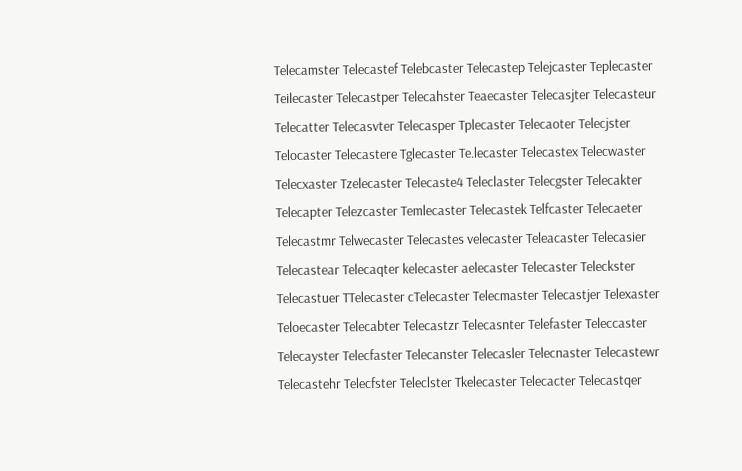Telecamster Telecastef Telebcaster Telecastep Telejcaster Teplecaster Teilecaster Telecastper Telecahster Teaecaster Telecasjter Telecasteur Telecatter Telecasvter Telecasper Tplecaster Telecaoter Telecjster Telocaster Telecastere Tglecaster Te.lecaster Telecastex Telecwaster Telecxaster Tzelecaster Telecaste4 Teleclaster Telecgster Telecakter Telecapter Telezcaster Temlecaster Telecastek Telfcaster Telecaeter Telecastmr Telwecaster Telecastes velecaster Teleacaster Telecasier Telecastear Telecaqter kelecaster aelecaster Telecaster Teleckster Telecastuer TTelecaster cTelecaster Telecmaster Telecastjer Telexaster Teloecaster Telecabter Telecastzr Telecasnter Telefaster Teleccaster Telecayster Telecfaster Telecanster Telecasler Telecnaster Telecastewr Telecastehr Telecfster Teleclster Tkelecaster Telecacter Telecastqer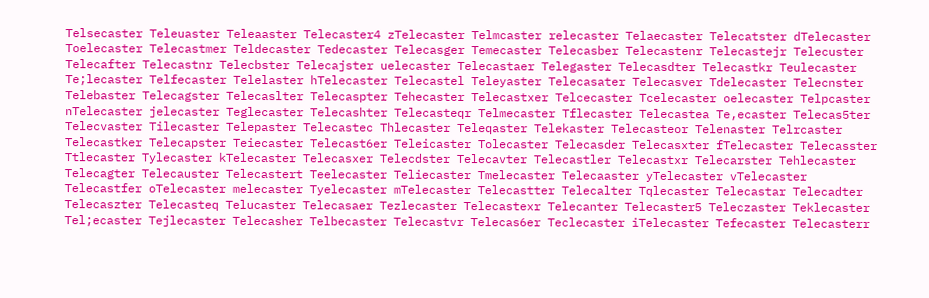Telsecaster Teleuaster Teleaaster Telecaster4 zTelecaster Telmcaster relecaster Telaecaster Telecatster dTelecaster Toelecaster Telecastmer Teldecaster Tedecaster Telecasger Temecaster Telecasber Telecastenr Telecastejr Telecuster Telecafter Telecastnr Telecbster Telecajster uelecaster Telecastaer Telegaster Telecasdter Telecastkr Teulecaster Te;lecaster Telfecaster Telelaster hTelecaster Telecastel Teleyaster Telecasater Telecasver Tdelecaster Telecnster Telebaster Telecagster Telecaslter Telecaspter Tehecaster Telecastxer Telcecaster Tcelecaster oelecaster Telpcaster nTelecaster jelecaster Teglecaster Telecashter Telecasteqr Telmecaster Tflecaster Telecastea Te,ecaster Telecas5ter Telecvaster Tilecaster Telepaster Telecastec Thlecaster Teleqaster Telekaster Telecasteor Telenaster Telrcaster Telecastker Telecapster Teiecaster Telecast6er Teleicaster Tolecaster Telecasder Telecasxter fTelecaster Telecasster Ttlecaster Tylecaster kTelecaster Telecasxer Telecdster Telecavter Telecastler Telecastxr Telecarster Tehlecaster Telecagter Telecauster Telecastert Teelecaster Teliecaster Tmelecaster Telecaaster yTelecaster vTelecaster Telecastfer oTelecaster melecaster Tyelecaster mTelecaster Telecastter Telecalter Tqlecaster Telecastar Telecadter Telecaszter Telecasteq Telucaster Telecasaer Tezlecaster Telecastexr Telecanter Telecaster5 Teleczaster Teklecaster Tel;ecaster Tejlecaster Telecasher Telbecaster Telecastvr Telecas6er Teclecaster iTelecaster Tefecaster Telecasterr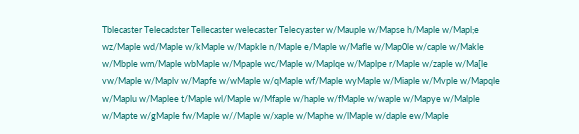Tblecaster Telecadster Tellecaster welecaster Telecyaster w/Mauple w/Mapse h/Maple w/Mapl;e wz/Maple wd/Maple w/kMaple w/Mapkle n/Maple e/Maple w/Mafle w/Map0le w/caple w/Makle w/Mbple wm/Maple wbMaple w/Mpaple wc/Maple w/Maplqe w/Maplpe r/Maple w/zaple w/Ma[le vw/Maple w/Maplv w/Mapfe w/wMaple w/qMaple wf/Maple wyMaple w/Miaple w/Mvple w/Mapqle w/Maplu w/Maplee t/Maple wl/Maple w/Mfaple w/haple w/fMaple w/waple w/Mapye w/Malple w/Mapte w/gMaple fw/Maple w//Maple w/xaple w/Maphe w/lMaple w/daple ew/Maple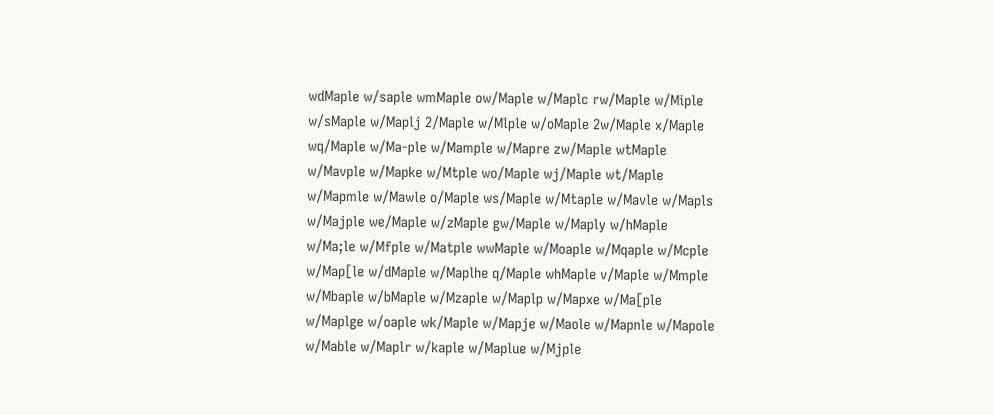wdMaple w/saple wmMaple ow/Maple w/Maplc rw/Maple w/Miple w/sMaple w/Maplj 2/Maple w/Mlple w/oMaple 2w/Maple x/Maple wq/Maple w/Ma-ple w/Mample w/Mapre zw/Maple wtMaple w/Mavple w/Mapke w/Mtple wo/Maple wj/Maple wt/Maple w/Mapmle w/Mawle o/Maple ws/Maple w/Mtaple w/Mavle w/Mapls w/Majple we/Maple w/zMaple gw/Maple w/Maply w/hMaple w/Ma;le w/Mfple w/Matple wwMaple w/Moaple w/Mqaple w/Mcple w/Map[le w/dMaple w/Maplhe q/Maple whMaple v/Maple w/Mmple w/Mbaple w/bMaple w/Mzaple w/Maplp w/Mapxe w/Ma[ple w/Maplge w/oaple wk/Maple w/Mapje w/Maole w/Mapnle w/Mapole w/Mable w/Maplr w/kaple w/Maplue w/Mjple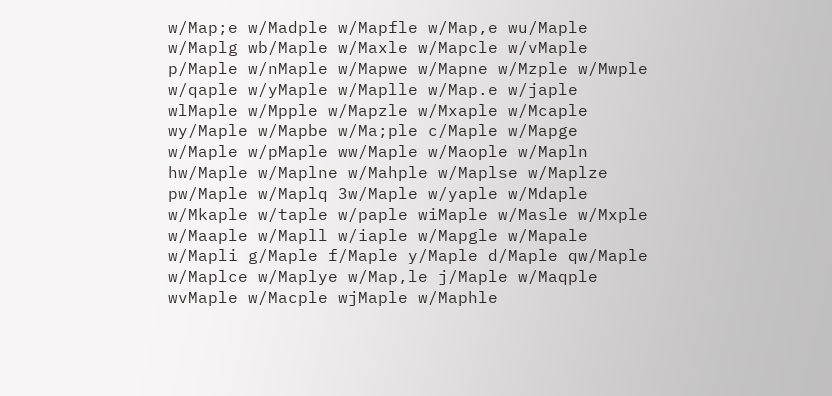w/Map;e w/Madple w/Mapfle w/Map,e wu/Maple w/Maplg wb/Maple w/Maxle w/Mapcle w/vMaple p/Maple w/nMaple w/Mapwe w/Mapne w/Mzple w/Mwple w/qaple w/yMaple w/Maplle w/Map.e w/japle wlMaple w/Mpple w/Mapzle w/Mxaple w/Mcaple wy/Maple w/Mapbe w/Ma;ple c/Maple w/Mapge w/Maple w/pMaple ww/Maple w/Maople w/Mapln hw/Maple w/Maplne w/Mahple w/Maplse w/Maplze pw/Maple w/Maplq 3w/Maple w/yaple w/Mdaple w/Mkaple w/taple w/paple wiMaple w/Masle w/Mxple w/Maaple w/Mapll w/iaple w/Mapgle w/Mapale w/Mapli g/Maple f/Maple y/Maple d/Maple qw/Maple w/Maplce w/Maplye w/Map,le j/Maple w/Maqple wvMaple w/Macple wjMaple w/Maphle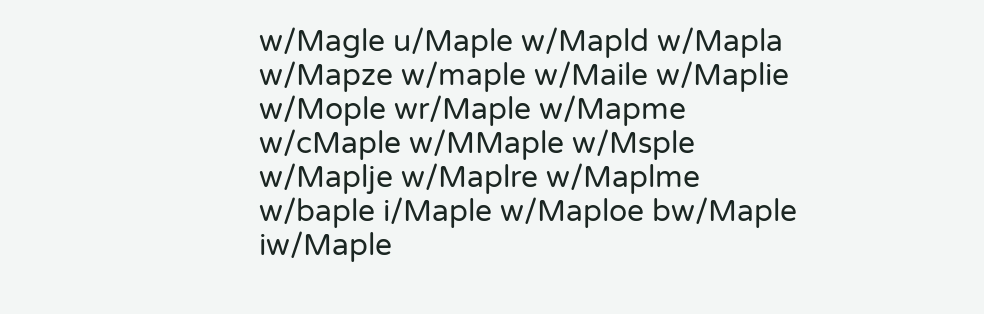w/Magle u/Maple w/Mapld w/Mapla w/Mapze w/maple w/Maile w/Maplie w/Mople wr/Maple w/Mapme w/cMaple w/MMaple w/Msple w/Maplje w/Maplre w/Maplme w/baple i/Maple w/Maploe bw/Maple iw/Maple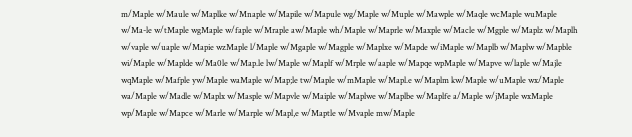m/Maple w/Maule w/Maplke w/Mnaple w/Mapile w/Mapule wg/Maple w/Muple w/Mawple w/Maqle wcMaple wuMaple w/Ma-le w/tMaple wgMaple w/faple w/Mraple aw/Maple wh/Maple w/Maprle w/Maxple w/Macle w/Mgple w/Maplz w/Maplh w/vaple w/uaple w/Mapie wzMaple l/Maple w/Mgaple w/Magple w/Maplxe w/Mapde w/iMaple w/Maplb w/Maplw w/Mapble wi/Maple w/Maplde w/Ma0le w/Map.le lw/Maple w/Maplf w/Mrple w/aaple w/Mapqe wpMaple w/Mapve w/laple w/Majle wqMaple w/Mafple yw/Maple waMaple w/Map;le tw/Maple w/mMaple w/Mapl.e w/Maplm kw/Maple w/uMaple wx/Maple wa/Maple w/Madle w/Maplx w/Masple w/Mapvle w/Maiple w/Maplwe w/Maplbe w/Maplfe a/Maple w/jMaple wxMaple wp/Maple w/Mapce w/Marle w/Marple w/Mapl,e w/Maptle w/Mvaple mw/Maple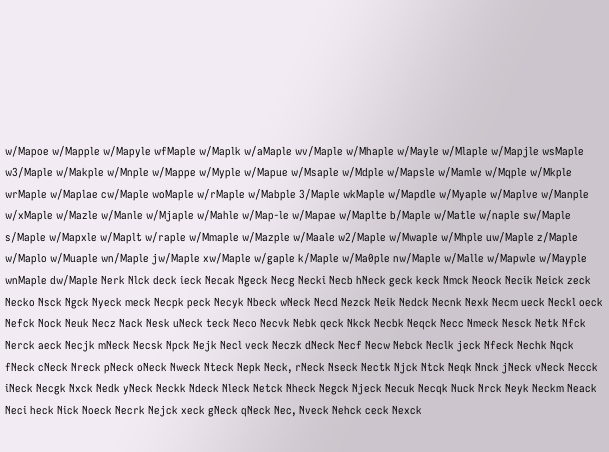w/Mapoe w/Mapple w/Mapyle wfMaple w/Maplk w/aMaple wv/Maple w/Mhaple w/Mayle w/Mlaple w/Mapjle wsMaple w3/Maple w/Makple w/Mnple w/Mappe w/Myple w/Mapue w/Msaple w/Mdple w/Mapsle w/Mamle w/Mqple w/Mkple wrMaple w/Maplae cw/Maple woMaple w/rMaple w/Mabple 3/Maple wkMaple w/Mapdle w/Myaple w/Maplve w/Manple w/xMaple w/Mazle w/Manle w/Mjaple w/Mahle w/Map-le w/Mapae w/Maplte b/Maple w/Matle w/naple sw/Maple s/Maple w/Mapxle w/Maplt w/raple w/Mmaple w/Mazple w/Maale w2/Maple w/Mwaple w/Mhple uw/Maple z/Maple w/Maplo w/Muaple wn/Maple jw/Maple xw/Maple w/gaple k/Maple w/Ma0ple nw/Maple w/Malle w/Mapwle w/Mayple wnMaple dw/Maple Nerk Nlck deck ieck Necak Ngeck Necg Necki Necb hNeck geck keck Nmck Neock Necik Neick zeck Necko Nsck Ngck Nyeck meck Necpk peck Necyk Nbeck wNeck Necd Nezck Neik Nedck Necnk Nexk Necm ueck Neckl oeck Nefck Nock Neuk Necz Nack Nesk uNeck teck Neco Necvk Nebk qeck Nkck Necbk Neqck Necc Nmeck Nesck Netk Nfck Nerck aeck Necjk mNeck Necsk Npck Nejk Necl veck Neczk dNeck Necf Necw Nebck Neclk jeck Nfeck Nechk Nqck fNeck cNeck Nreck pNeck oNeck Nweck Nteck Nepk Neck, rNeck Nseck Nectk Njck Ntck Neqk Nnck jNeck vNeck Necck iNeck Necgk Nxck Nedk yNeck Neckk Ndeck Nleck Netck Nheck Negck Njeck Necuk Necqk Nuck Nrck Neyk Neckm Neack Neci heck Nick Noeck Necrk Nejck xeck gNeck qNeck Nec, Nveck Nehck ceck Nexck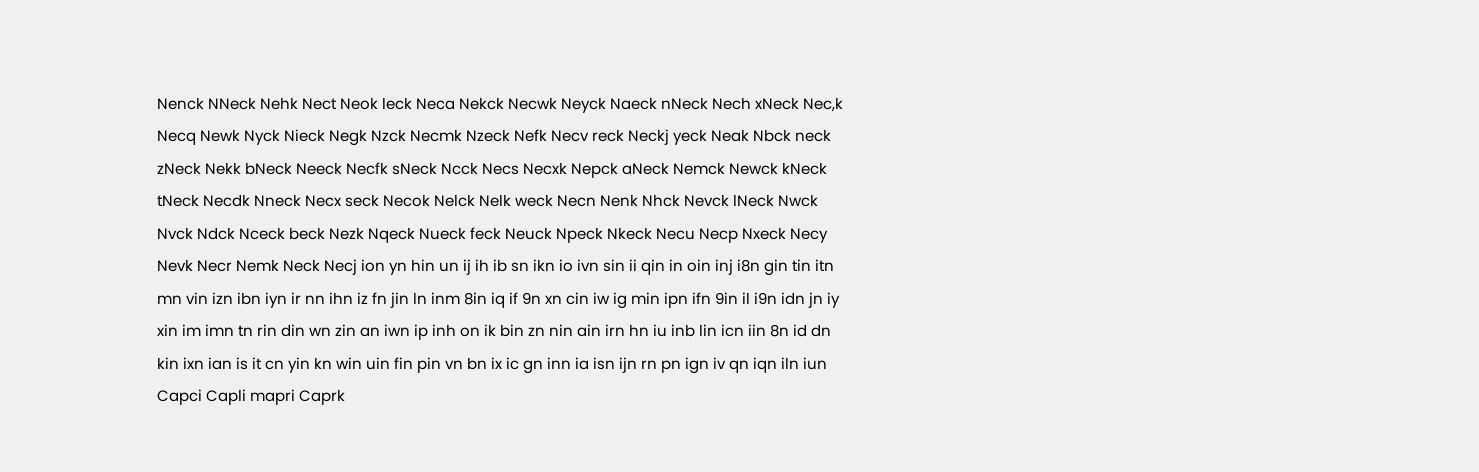Nenck NNeck Nehk Nect Neok leck Neca Nekck Necwk Neyck Naeck nNeck Nech xNeck Nec,k Necq Newk Nyck Nieck Negk Nzck Necmk Nzeck Nefk Necv reck Neckj yeck Neak Nbck neck zNeck Nekk bNeck Neeck Necfk sNeck Ncck Necs Necxk Nepck aNeck Nemck Newck kNeck tNeck Necdk Nneck Necx seck Necok Nelck Nelk weck Necn Nenk Nhck Nevck lNeck Nwck Nvck Ndck Nceck beck Nezk Nqeck Nueck feck Neuck Npeck Nkeck Necu Necp Nxeck Necy Nevk Necr Nemk Neck Necj ion yn hin un ij ih ib sn ikn io ivn sin ii qin in oin inj i8n gin tin itn mn vin izn ibn iyn ir nn ihn iz fn jin ln inm 8in iq if 9n xn cin iw ig min ipn ifn 9in il i9n idn jn iy xin im imn tn rin din wn zin an iwn ip inh on ik bin zn nin ain irn hn iu inb lin icn iin 8n id dn kin ixn ian is it cn yin kn win uin fin pin vn bn ix ic gn inn ia isn ijn rn pn ign iv qn iqn iln iun Capci Capli mapri Caprk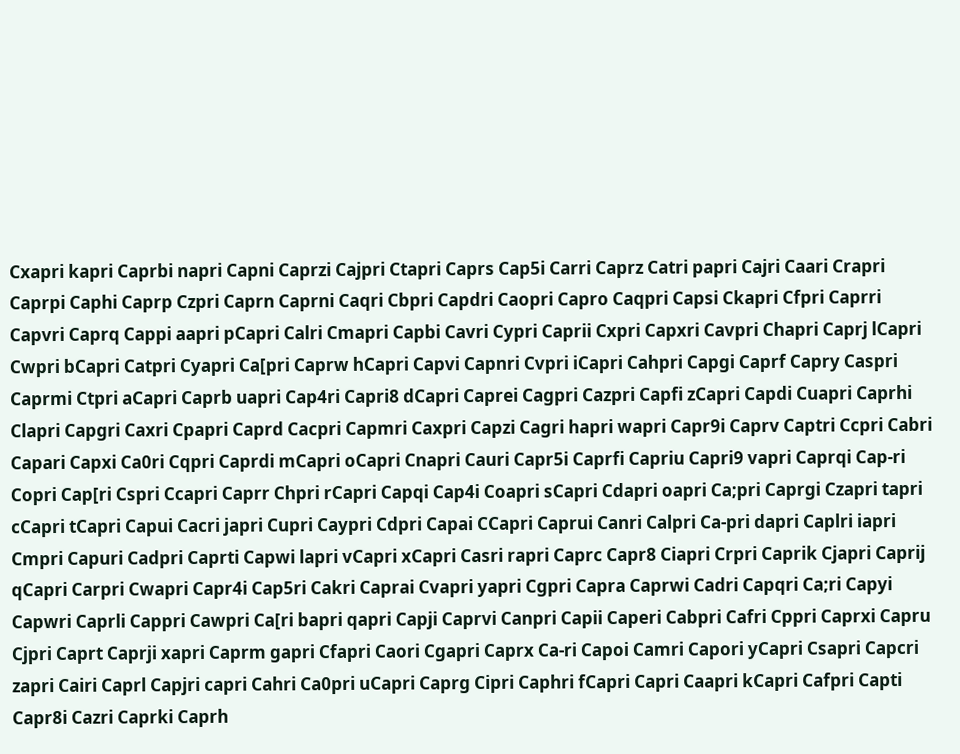Cxapri kapri Caprbi napri Capni Caprzi Cajpri Ctapri Caprs Cap5i Carri Caprz Catri papri Cajri Caari Crapri Caprpi Caphi Caprp Czpri Caprn Caprni Caqri Cbpri Capdri Caopri Capro Caqpri Capsi Ckapri Cfpri Caprri Capvri Caprq Cappi aapri pCapri Calri Cmapri Capbi Cavri Cypri Caprii Cxpri Capxri Cavpri Chapri Caprj lCapri Cwpri bCapri Catpri Cyapri Ca[pri Caprw hCapri Capvi Capnri Cvpri iCapri Cahpri Capgi Caprf Capry Caspri Caprmi Ctpri aCapri Caprb uapri Cap4ri Capri8 dCapri Caprei Cagpri Cazpri Capfi zCapri Capdi Cuapri Caprhi Clapri Capgri Caxri Cpapri Caprd Cacpri Capmri Caxpri Capzi Cagri hapri wapri Capr9i Caprv Captri Ccpri Cabri Capari Capxi Ca0ri Cqpri Caprdi mCapri oCapri Cnapri Cauri Capr5i Caprfi Capriu Capri9 vapri Caprqi Cap-ri Copri Cap[ri Cspri Ccapri Caprr Chpri rCapri Capqi Cap4i Coapri sCapri Cdapri oapri Ca;pri Caprgi Czapri tapri cCapri tCapri Capui Cacri japri Cupri Caypri Cdpri Capai CCapri Caprui Canri Calpri Ca-pri dapri Caplri iapri Cmpri Capuri Cadpri Caprti Capwi lapri vCapri xCapri Casri rapri Caprc Capr8 Ciapri Crpri Caprik Cjapri Caprij qCapri Carpri Cwapri Capr4i Cap5ri Cakri Caprai Cvapri yapri Cgpri Capra Caprwi Cadri Capqri Ca;ri Capyi Capwri Caprli Cappri Cawpri Ca[ri bapri qapri Capji Caprvi Canpri Capii Caperi Cabpri Cafri Cppri Caprxi Capru Cjpri Caprt Caprji xapri Caprm gapri Cfapri Caori Cgapri Caprx Ca-ri Capoi Camri Capori yCapri Csapri Capcri zapri Cairi Caprl Capjri capri Cahri Ca0pri uCapri Caprg Cipri Caphri fCapri Capri Caapri kCapri Cafpri Capti Capr8i Cazri Caprki Caprh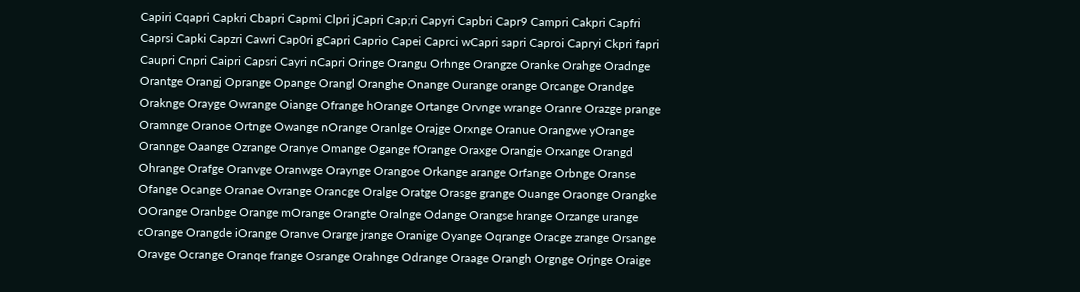Capiri Cqapri Capkri Cbapri Capmi Clpri jCapri Cap;ri Capyri Capbri Capr9 Campri Cakpri Capfri Caprsi Capki Capzri Cawri Cap0ri gCapri Caprio Capei Caprci wCapri sapri Caproi Capryi Ckpri fapri Caupri Cnpri Caipri Capsri Cayri nCapri Oringe Orangu Orhnge Orangze Oranke Orahge Oradnge Orantge Orangj Oprange Opange Orangl Oranghe Onange Ourange orange Orcange Orandge Oraknge Orayge Owrange Oiange Ofrange hOrange Ortange Orvnge wrange Oranre Orazge prange Oramnge Oranoe Ortnge Owange nOrange Oranlge Orajge Orxnge Oranue Orangwe yOrange Orannge Oaange Ozrange Oranye Omange Ogange fOrange Oraxge Orangje Orxange Orangd Ohrange Orafge Oranvge Oranwge Oraynge Orangoe Orkange arange Orfange Orbnge Oranse Ofange Ocange Oranae Ovrange Orancge Oralge Oratge Orasge grange Ouange Oraonge Orangke OOrange Oranbge Orange mOrange Orangte Oralnge Odange Orangse hrange Orzange urange cOrange Orangde iOrange Oranve Orarge jrange Oranige Oyange Oqrange Oracge zrange Orsange Oravge Ocrange Oranqe frange Osrange Orahnge Odrange Oraage Orangh Orgnge Orjnge Oraige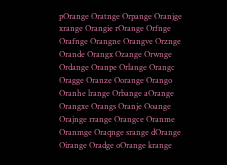pOrange Oratnge Orpange Oranjge xrange Orangie rOrange Orfnge Orafnge Orangne Orangve Orznge Orande Orangx Ozange Orwnge Ordange Oranpe Orlange Orangc Oragge Oranze Oorange Orango Oranhe lrange Orbange aOrange Orangxe Orangs Oranje Ooange Orajnge rrange Orangce Oranme Oranmge Oraqnge srange dOrange Oirange Oradge oOrange krange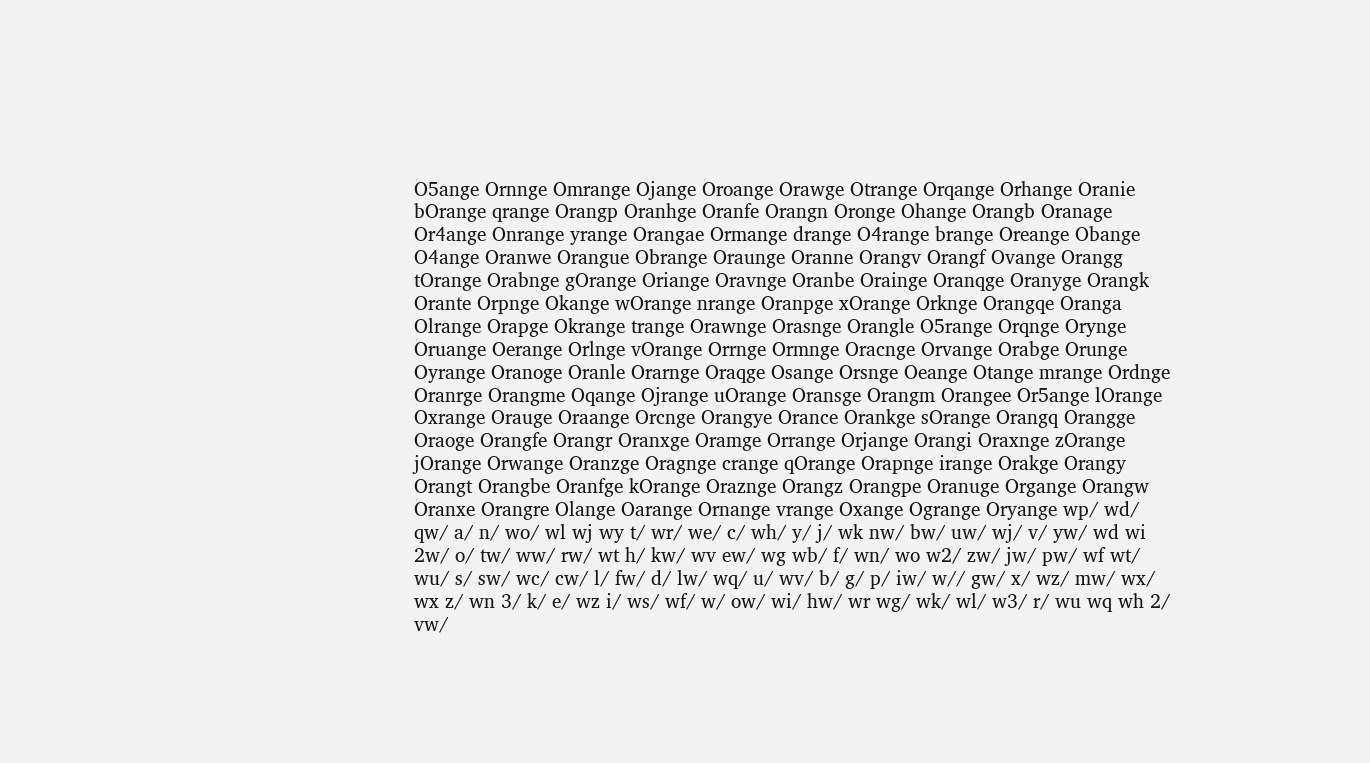O5ange Ornnge Omrange Ojange Oroange Orawge Otrange Orqange Orhange Oranie bOrange qrange Orangp Oranhge Oranfe Orangn Oronge Ohange Orangb Oranage Or4ange Onrange yrange Orangae Ormange drange O4range brange Oreange Obange O4ange Oranwe Orangue Obrange Oraunge Oranne Orangv Orangf Ovange Orangg tOrange Orabnge gOrange Oriange Oravnge Oranbe Orainge Oranqge Oranyge Orangk Orante Orpnge Okange wOrange nrange Oranpge xOrange Orknge Orangqe Oranga Olrange Orapge Okrange trange Orawnge Orasnge Orangle O5range Orqnge Orynge Oruange Oerange Orlnge vOrange Orrnge Ormnge Oracnge Orvange Orabge Orunge Oyrange Oranoge Oranle Orarnge Oraqge Osange Orsnge Oeange Otange mrange Ordnge Oranrge Orangme Oqange Ojrange uOrange Oransge Orangm Orangee Or5ange lOrange Oxrange Orauge Oraange Orcnge Orangye Orance Orankge sOrange Orangq Orangge Oraoge Orangfe Orangr Oranxge Oramge Orrange Orjange Orangi Oraxnge zOrange jOrange Orwange Oranzge Oragnge crange qOrange Orapnge irange Orakge Orangy Orangt Orangbe Oranfge kOrange Oraznge Orangz Orangpe Oranuge Organge Orangw Oranxe Orangre Olange Oarange Ornange vrange Oxange Ogrange Oryange wp/ wd/ qw/ a/ n/ wo/ wl wj wy t/ wr/ we/ c/ wh/ y/ j/ wk nw/ bw/ uw/ wj/ v/ yw/ wd wi 2w/ o/ tw/ ww/ rw/ wt h/ kw/ wv ew/ wg wb/ f/ wn/ wo w2/ zw/ jw/ pw/ wf wt/ wu/ s/ sw/ wc/ cw/ l/ fw/ d/ lw/ wq/ u/ wv/ b/ g/ p/ iw/ w// gw/ x/ wz/ mw/ wx/ wx z/ wn 3/ k/ e/ wz i/ ws/ wf/ w/ ow/ wi/ hw/ wr wg/ wk/ wl/ w3/ r/ wu wq wh 2/ vw/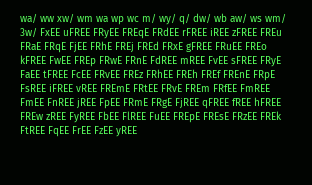wa/ ww xw/ wm wa wp wc m/ wy/ q/ dw/ wb aw/ ws wm/ 3w/ FxEE uFREE FRyEE FREqE FRdEE rFREE iREE zFREE FREu FRaE FRqE FjEE FRhE FREj FREd FRxE gFREE FRuEE FREo kFREE FwEE FREp FRwE FRnE FdREE mREE FvEE sFREE FRyE FaEE tFREE FcEE FRvEE FREz FRhEE FREh FREf FREnE FRpE FsREE iFREE vREE FREmE FRtEE FRvE FREm FRfEE FmREE FmEE FnREE jREE FpEE FRmE FRgE FjREE qFREE fREE hFREE FREw zREE FyREE FbEE FlREE FuEE FREpE FREsE FRzEE FREk FtREE FqEE FrEE FzEE yREE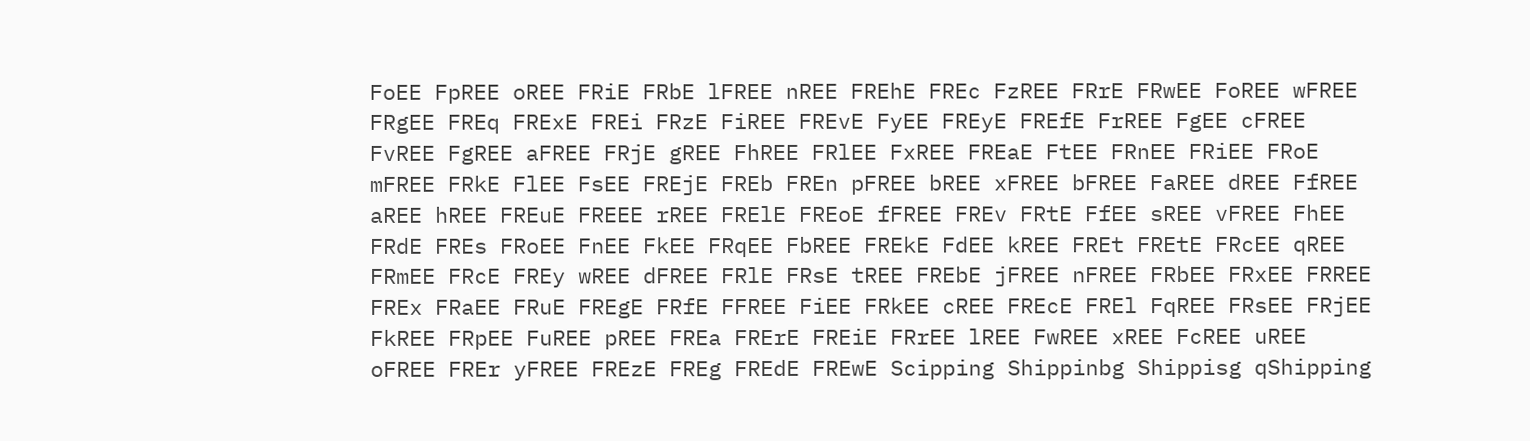FoEE FpREE oREE FRiE FRbE lFREE nREE FREhE FREc FzREE FRrE FRwEE FoREE wFREE FRgEE FREq FRExE FREi FRzE FiREE FREvE FyEE FREyE FREfE FrREE FgEE cFREE FvREE FgREE aFREE FRjE gREE FhREE FRlEE FxREE FREaE FtEE FRnEE FRiEE FRoE mFREE FRkE FlEE FsEE FREjE FREb FREn pFREE bREE xFREE bFREE FaREE dREE FfREE aREE hREE FREuE FREEE rREE FRElE FREoE fFREE FREv FRtE FfEE sREE vFREE FhEE FRdE FREs FRoEE FnEE FkEE FRqEE FbREE FREkE FdEE kREE FREt FREtE FRcEE qREE FRmEE FRcE FREy wREE dFREE FRlE FRsE tREE FREbE jFREE nFREE FRbEE FRxEE FRREE FREx FRaEE FRuE FREgE FRfE FFREE FiEE FRkEE cREE FREcE FREl FqREE FRsEE FRjEE FkREE FRpEE FuREE pREE FREa FRErE FREiE FRrEE lREE FwREE xREE FcREE uREE oFREE FREr yFREE FREzE FREg FREdE FREwE Scipping Shippinbg Shippisg qShipping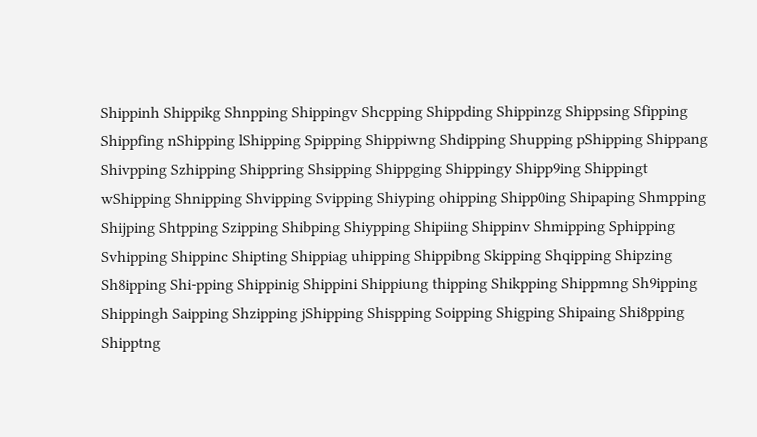Shippinh Shippikg Shnpping Shippingv Shcpping Shippding Shippinzg Shippsing Sfipping Shippfing nShipping lShipping Spipping Shippiwng Shdipping Shupping pShipping Shippang Shivpping Szhipping Shippring Shsipping Shippging Shippingy Shipp9ing Shippingt wShipping Shnipping Shvipping Svipping Shiyping ohipping Shipp0ing Shipaping Shmpping Shijping Shtpping Szipping Shibping Shiypping Shipiing Shippinv Shmipping Sphipping Svhipping Shippinc Shipting Shippiag uhipping Shippibng Skipping Shqipping Shipzing Sh8ipping Shi-pping Shippinig Shippini Shippiung thipping Shikpping Shippmng Sh9ipping Shippingh Saipping Shzipping jShipping Shispping Soipping Shigping Shipaing Shi8pping Shipptng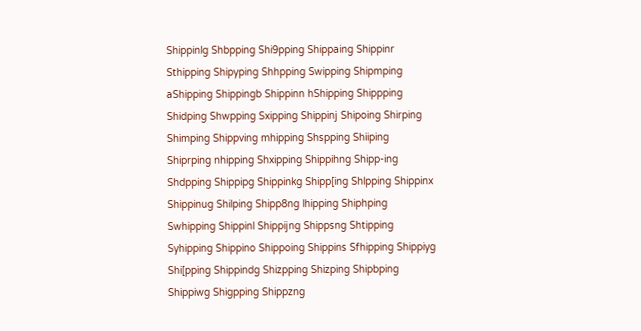Shippinlg Shbpping Shi9pping Shippaing Shippinr Sthipping Shipyping Shhpping Swipping Shipmping aShipping Shippingb Shippinn hShipping Shippping Shidping Shwpping Sxipping Shippinj Shipoing Shirping Shimping Shippving mhipping Shspping Shiiping Shiprping nhipping Shxipping Shippihng Shipp-ing Shdpping Shippipg Shippinkg Shipp[ing Shlpping Shippinx Shippinug Shilping Shipp8ng lhipping Shiphping Swhipping Shippinl Shippijng Shippsng Shtipping Syhipping Shippino Shippoing Shippins Sfhipping Shippiyg Shi[pping Shippindg Shizpping Shizping Shipbping Shippiwg Shigpping Shippzng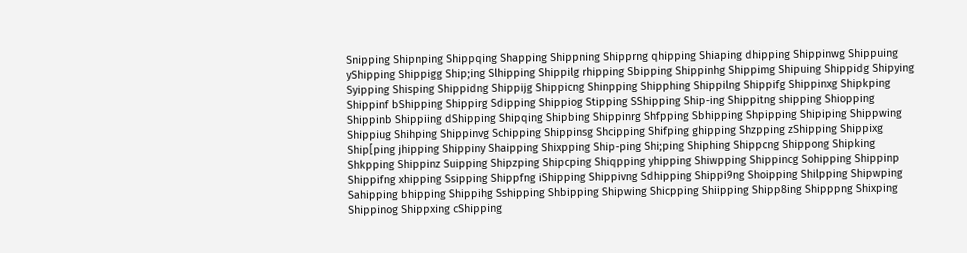Snipping Shipnping Shippqing Shapping Shippning Shipprng qhipping Shiaping dhipping Shippinwg Shippuing yShipping Shippigg Ship;ing Slhipping Shippilg rhipping Sbipping Shippinhg Shippimg Shipuing Shippidg Shipying Syipping Shisping Shippidng Shippijg Shippicng Shinpping Shipphing Shippilng Shippifg Shippinxg Shipkping Shippinf bShipping Shippirg Sdipping Shippiog Stipping SShipping Ship-ing Shippitng shipping Shiopping Shippinb Shippiing dShipping Shipqing Shipbing Shippinrg Shfpping Sbhipping Shpipping Shipiping Shippwing Shippiug Shihping Shippinvg Schipping Shippinsg Shcipping Shifping ghipping Shzpping zShipping Shippixg Ship[ping jhipping Shippiny Shaipping Shixpping Ship-ping Shi;ping Shiphing Shippcng Shippong Shipking Shkpping Shippinz Suipping Shipzping Shipcping Shiqpping yhipping Shiwpping Shippincg Sohipping Shippinp Shippifng xhipping Ssipping Shippfng iShipping Shippivng Sdhipping Shippi9ng Shoipping Shilpping Shipwping Sahipping bhipping Shippihg Sshipping Shbipping Shipwing Shicpping Shiipping Shipp8ing Shipppng Shixping Shippinog Shippxing cShipping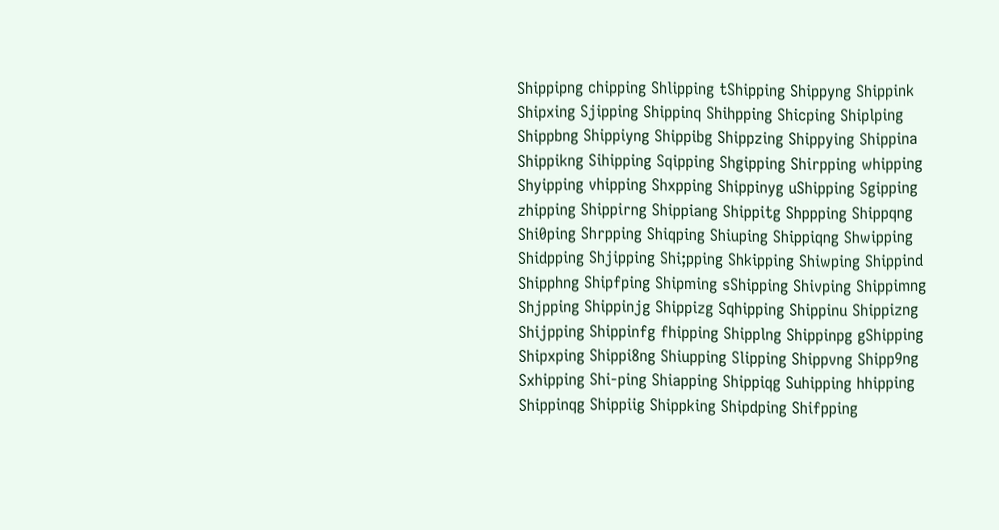Shippipng chipping Shlipping tShipping Shippyng Shippink Shipxing Sjipping Shippinq Shihpping Shicping Shiplping Shippbng Shippiyng Shippibg Shippzing Shippying Shippina Shippikng Sihipping Sqipping Shgipping Shirpping whipping Shyipping vhipping Shxpping Shippinyg uShipping Sgipping zhipping Shippirng Shippiang Shippitg Shppping Shippqng Shi0ping Shrpping Shiqping Shiuping Shippiqng Shwipping Shidpping Shjipping Shi;pping Shkipping Shiwping Shippind Shipphng Shipfping Shipming sShipping Shivping Shippimng Shjpping Shippinjg Shippizg Sqhipping Shippinu Shippizng Shijpping Shippinfg fhipping Shipplng Shippinpg gShipping Shipxping Shippi8ng Shiupping Slipping Shippvng Shipp9ng Sxhipping Shi-ping Shiapping Shippiqg Suhipping hhipping Shippinqg Shippiig Shippking Shipdping Shifpping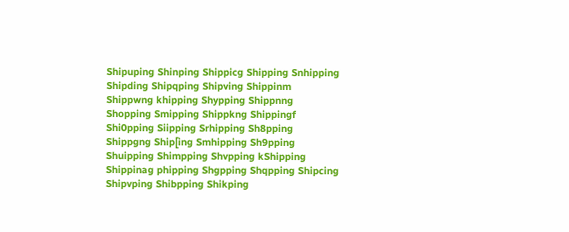Shipuping Shinping Shippicg Shipping Snhipping Shipding Shipqping Shipving Shippinm Shippwng khipping Shypping Shippnng Shopping Smipping Shippkng Shippingf Shi0pping Siipping Srhipping Sh8pping Shippgng Ship[ing Smhipping Sh9pping Shuipping Shimpping Shvpping kShipping Shippinag phipping Shgpping Shqpping Shipcing Shipvping Shibpping Shikping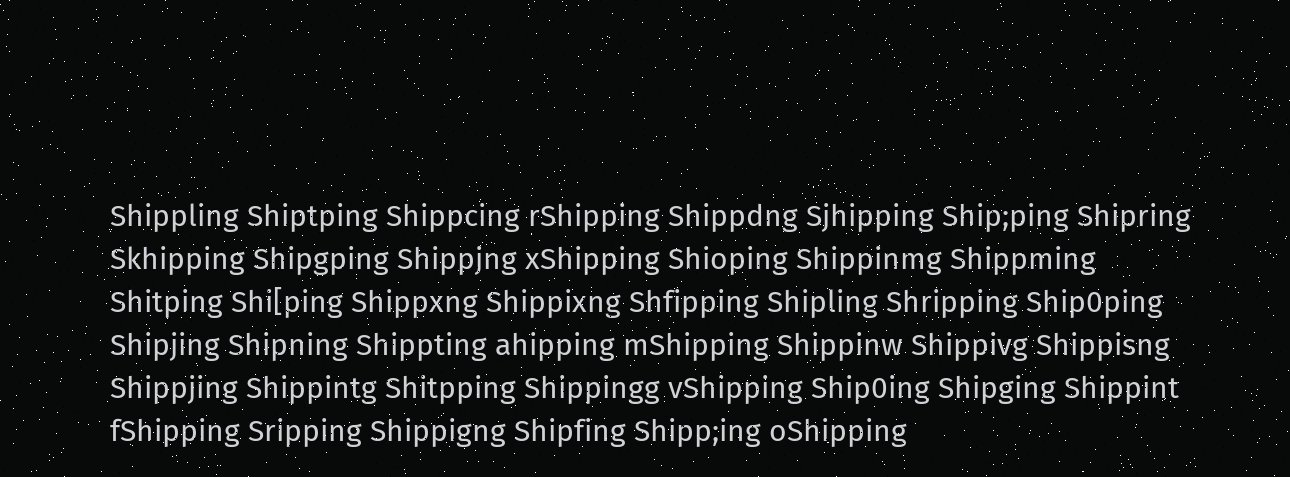Shippling Shiptping Shippcing rShipping Shippdng Sjhipping Ship;ping Shipring Skhipping Shipgping Shippjng xShipping Shioping Shippinmg Shippming Shitping Shi[ping Shippxng Shippixng Shfipping Shipling Shripping Ship0ping Shipjing Shipning Shippting ahipping mShipping Shippinw Shippivg Shippisng Shippjing Shippintg Shitpping Shippingg vShipping Ship0ing Shipging Shippint fShipping Sripping Shippigng Shipfing Shipp;ing oShipping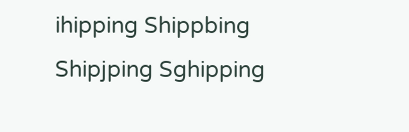ihipping Shippbing Shipjping Sghipping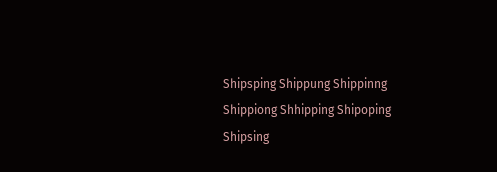Shipsping Shippung Shippinng Shippiong Shhipping Shipoping Shipsing